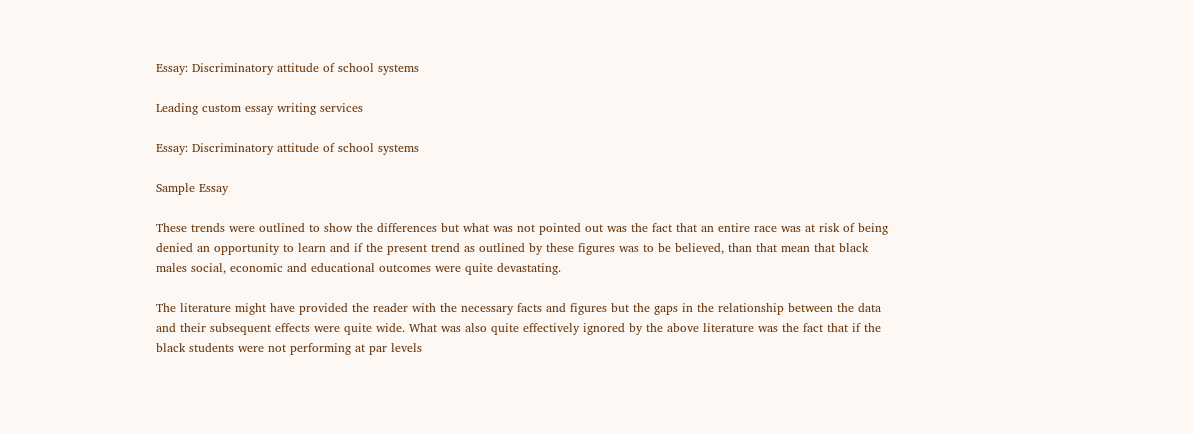Essay: Discriminatory attitude of school systems

Leading custom essay writing services

Essay: Discriminatory attitude of school systems

Sample Essay

These trends were outlined to show the differences but what was not pointed out was the fact that an entire race was at risk of being denied an opportunity to learn and if the present trend as outlined by these figures was to be believed, than that mean that black males social, economic and educational outcomes were quite devastating.

The literature might have provided the reader with the necessary facts and figures but the gaps in the relationship between the data and their subsequent effects were quite wide. What was also quite effectively ignored by the above literature was the fact that if the black students were not performing at par levels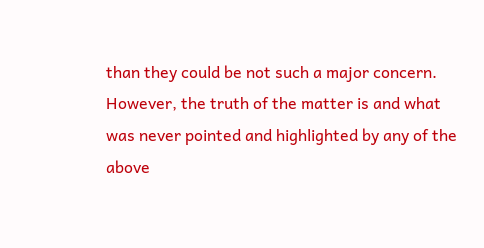than they could be not such a major concern. However, the truth of the matter is and what was never pointed and highlighted by any of the above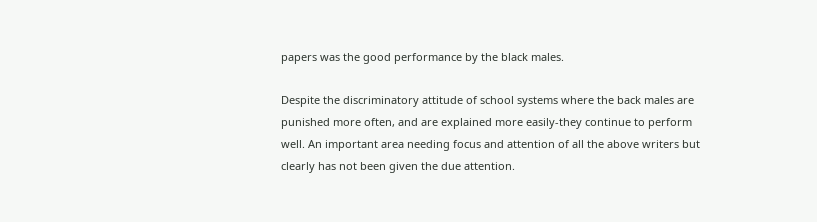papers was the good performance by the black males.

Despite the discriminatory attitude of school systems where the back males are punished more often, and are explained more easily-they continue to perform well. An important area needing focus and attention of all the above writers but clearly has not been given the due attention.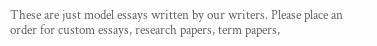These are just model essays written by our writers. Please place an order for custom essays, research papers, term papers,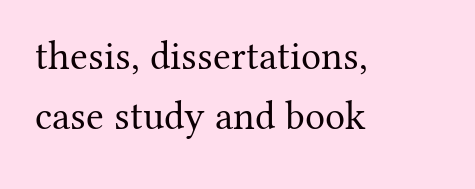thesis, dissertations, case study and book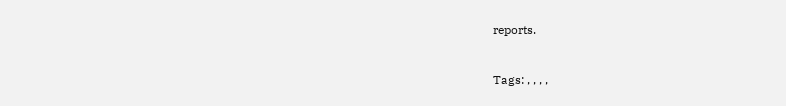reports.


Tags: , , , ,